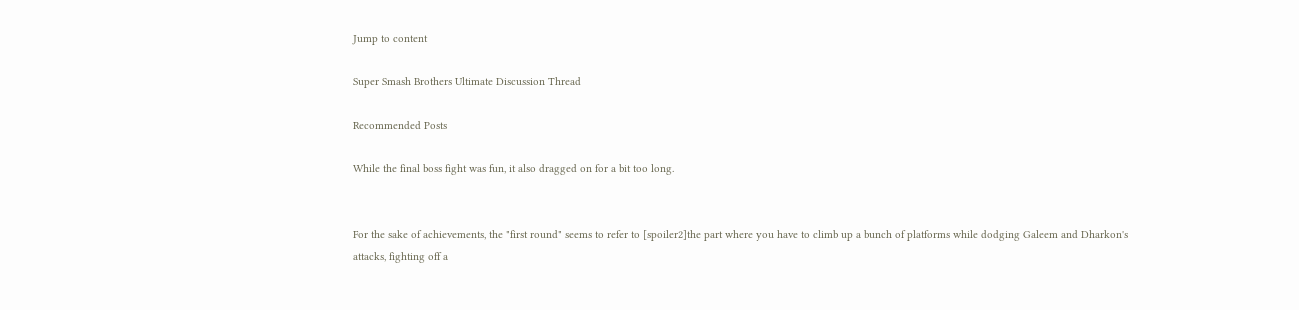Jump to content

Super Smash Brothers Ultimate Discussion Thread

Recommended Posts

While the final boss fight was fun, it also dragged on for a bit too long.


For the sake of achievements, the "first round" seems to refer to [spoiler2]the part where you have to climb up a bunch of platforms while dodging Galeem and Dharkon's attacks, fighting off a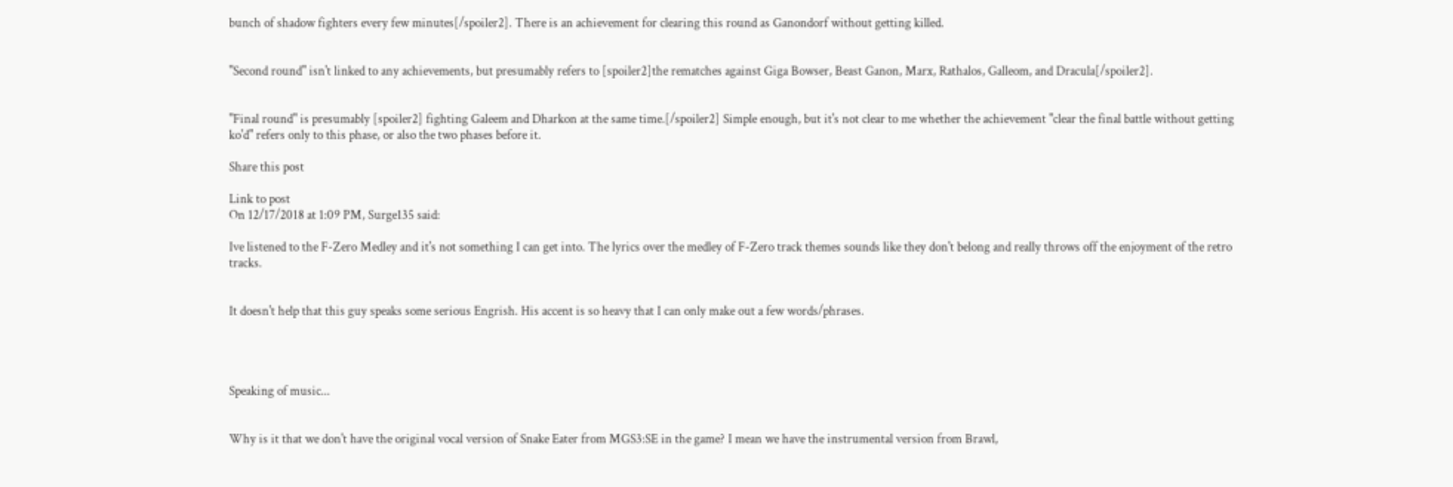bunch of shadow fighters every few minutes[/spoiler2]. There is an achievement for clearing this round as Ganondorf without getting killed.


"Second round" isn't linked to any achievements, but presumably refers to [spoiler2]the rematches against Giga Bowser, Beast Ganon, Marx, Rathalos, Galleom, and Dracula[/spoiler2].


"Final round" is presumably [spoiler2] fighting Galeem and Dharkon at the same time.[/spoiler2] Simple enough, but it's not clear to me whether the achievement "clear the final battle without getting ko'd" refers only to this phase, or also the two phases before it.

Share this post

Link to post
On 12/17/2018 at 1:09 PM, Surge135 said:

Ive listened to the F-Zero Medley and it's not something I can get into. The lyrics over the medley of F-Zero track themes sounds like they don't belong and really throws off the enjoyment of the retro tracks.


It doesn't help that this guy speaks some serious Engrish. His accent is so heavy that I can only make out a few words/phrases.




Speaking of music...


Why is it that we don't have the original vocal version of Snake Eater from MGS3:SE in the game? I mean we have the instrumental version from Brawl,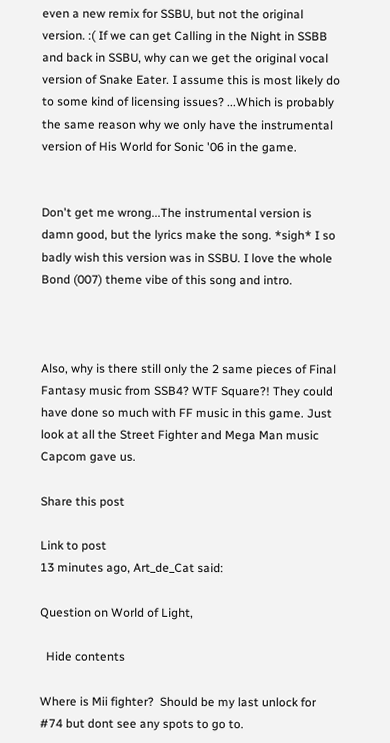even a new remix for SSBU, but not the original version. :( If we can get Calling in the Night in SSBB and back in SSBU, why can we get the original vocal version of Snake Eater. I assume this is most likely do to some kind of licensing issues? ...Which is probably the same reason why we only have the instrumental version of His World for Sonic '06 in the game.


Don't get me wrong...The instrumental version is damn good, but the lyrics make the song. *sigh* I so badly wish this version was in SSBU. I love the whole Bond (007) theme vibe of this song and intro.



Also, why is there still only the 2 same pieces of Final Fantasy music from SSB4? WTF Square?! They could have done so much with FF music in this game. Just look at all the Street Fighter and Mega Man music Capcom gave us.

Share this post

Link to post
13 minutes ago, Art_de_Cat said:

Question on World of Light,

  Hide contents

Where is Mii fighter?  Should be my last unlock for #74 but dont see any spots to go to.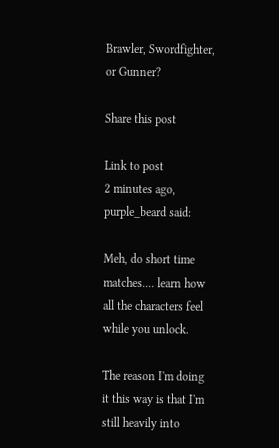Brawler, Swordfighter, or Gunner?

Share this post

Link to post
2 minutes ago, purple_beard said:

Meh, do short time matches.... learn how all the characters feel while you unlock.

The reason I'm doing it this way is that I'm still heavily into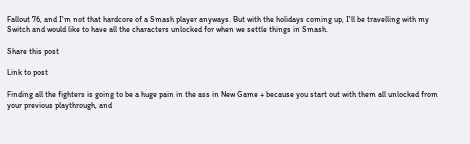Fallout 76, and I'm not that hardcore of a Smash player anyways. But with the holidays coming up, I'll be travelling with my Switch and would like to have all the characters unlocked for when we settle things in Smash.

Share this post

Link to post

Finding all the fighters is going to be a huge pain in the ass in New Game + because you start out with them all unlocked from your previous playthrough, and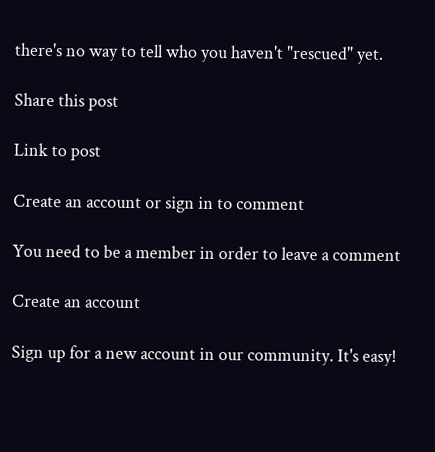there's no way to tell who you haven't "rescued" yet.

Share this post

Link to post

Create an account or sign in to comment

You need to be a member in order to leave a comment

Create an account

Sign up for a new account in our community. It's easy!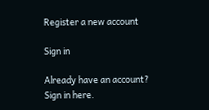Register a new account

Sign in

Already have an account? Sign in here.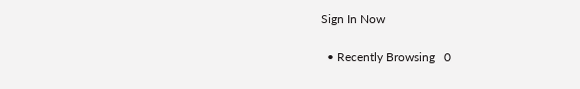Sign In Now

  • Recently Browsing   0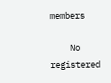members

    No registered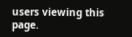users viewing this page.